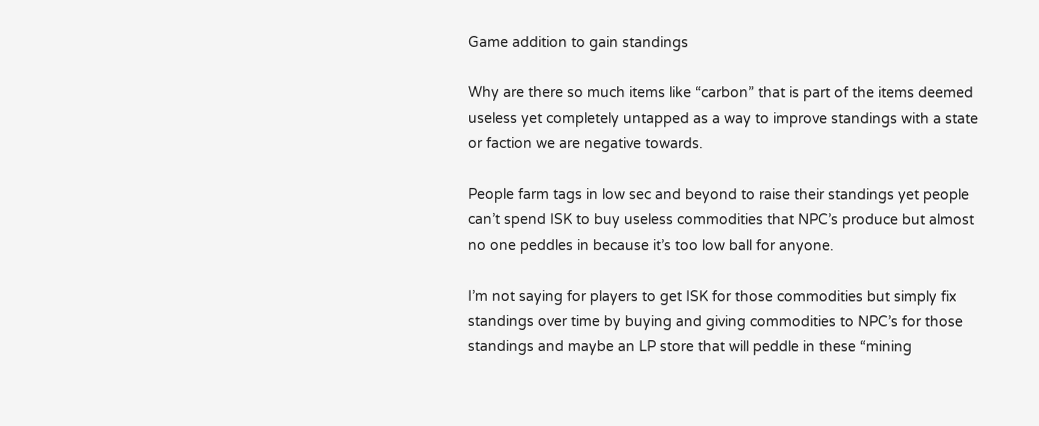Game addition to gain standings

Why are there so much items like “carbon” that is part of the items deemed useless yet completely untapped as a way to improve standings with a state or faction we are negative towards.

People farm tags in low sec and beyond to raise their standings yet people can’t spend ISK to buy useless commodities that NPC’s produce but almost no one peddles in because it’s too low ball for anyone.

I’m not saying for players to get ISK for those commodities but simply fix standings over time by buying and giving commodities to NPC’s for those standings and maybe an LP store that will peddle in these “mining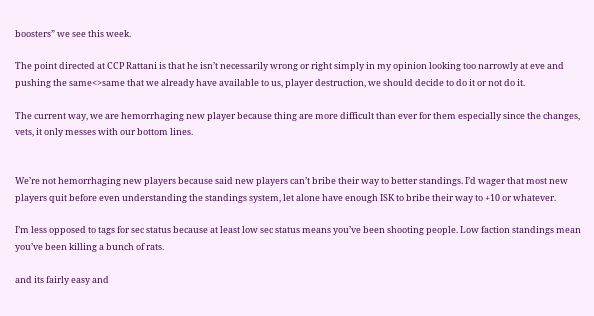boosters” we see this week.

The point directed at CCP Rattani is that he isn’t necessarily wrong or right simply in my opinion looking too narrowly at eve and pushing the same<>same that we already have available to us, player destruction, we should decide to do it or not do it.

The current way, we are hemorrhaging new player because thing are more difficult than ever for them especially since the changes, vets, it only messes with our bottom lines.


We’re not hemorrhaging new players because said new players can’t bribe their way to better standings. I’d wager that most new players quit before even understanding the standings system, let alone have enough ISK to bribe their way to +10 or whatever.

I’m less opposed to tags for sec status because at least low sec status means you’ve been shooting people. Low faction standings mean you’ve been killing a bunch of rats.

and its fairly easy and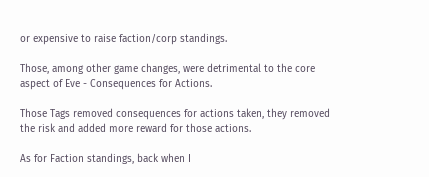or expensive to raise faction/corp standings.

Those, among other game changes, were detrimental to the core aspect of Eve - Consequences for Actions.

Those Tags removed consequences for actions taken, they removed the risk and added more reward for those actions.

As for Faction standings, back when I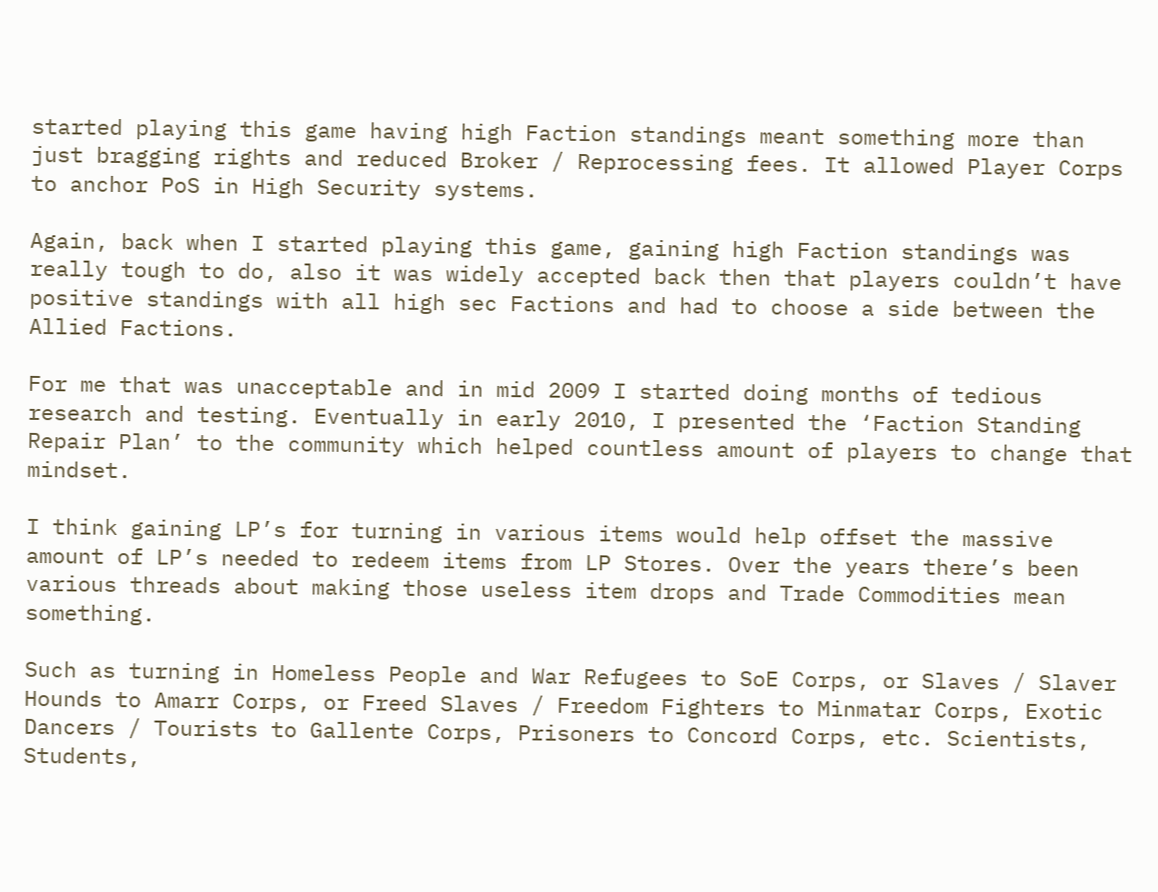started playing this game having high Faction standings meant something more than just bragging rights and reduced Broker / Reprocessing fees. It allowed Player Corps to anchor PoS in High Security systems.

Again, back when I started playing this game, gaining high Faction standings was really tough to do, also it was widely accepted back then that players couldn’t have positive standings with all high sec Factions and had to choose a side between the Allied Factions.

For me that was unacceptable and in mid 2009 I started doing months of tedious research and testing. Eventually in early 2010, I presented the ‘Faction Standing Repair Plan’ to the community which helped countless amount of players to change that mindset.

I think gaining LP’s for turning in various items would help offset the massive amount of LP’s needed to redeem items from LP Stores. Over the years there’s been various threads about making those useless item drops and Trade Commodities mean something.

Such as turning in Homeless People and War Refugees to SoE Corps, or Slaves / Slaver Hounds to Amarr Corps, or Freed Slaves / Freedom Fighters to Minmatar Corps, Exotic Dancers / Tourists to Gallente Corps, Prisoners to Concord Corps, etc. Scientists, Students,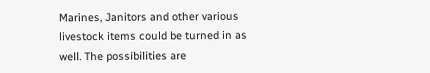Marines, Janitors and other various livestock items could be turned in as well. The possibilities are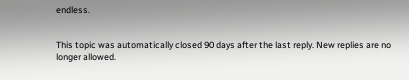endless.


This topic was automatically closed 90 days after the last reply. New replies are no longer allowed.